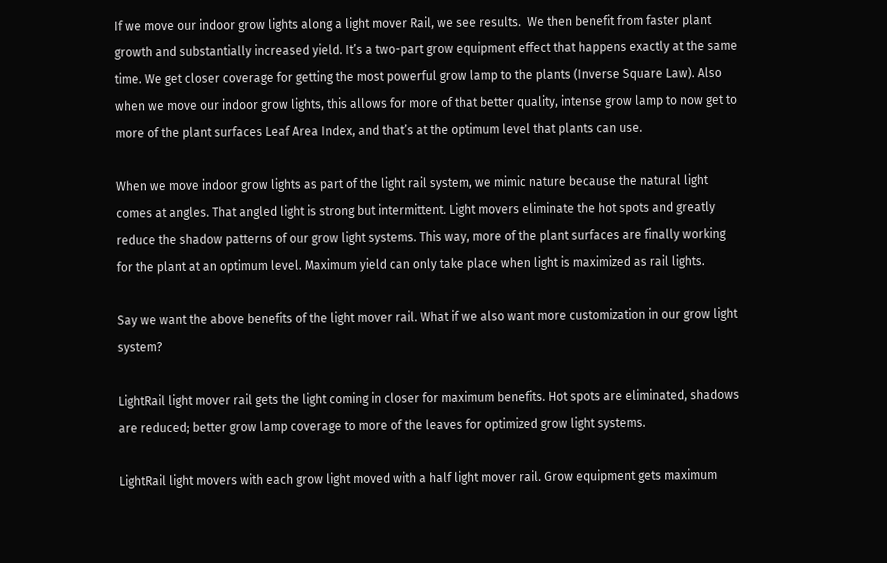If we move our indoor grow lights along a light mover Rail, we see results.  We then benefit from faster plant growth and substantially increased yield. It’s a two-part grow equipment effect that happens exactly at the same time. We get closer coverage for getting the most powerful grow lamp to the plants (Inverse Square Law). Also when we move our indoor grow lights, this allows for more of that better quality, intense grow lamp to now get to more of the plant surfaces Leaf Area Index, and that’s at the optimum level that plants can use.

When we move indoor grow lights as part of the light rail system, we mimic nature because the natural light comes at angles. That angled light is strong but intermittent. Light movers eliminate the hot spots and greatly reduce the shadow patterns of our grow light systems. This way, more of the plant surfaces are finally working for the plant at an optimum level. Maximum yield can only take place when light is maximized as rail lights.

Say we want the above benefits of the light mover rail. What if we also want more customization in our grow light system?

LightRail light mover rail gets the light coming in closer for maximum benefits. Hot spots are eliminated, shadows are reduced; better grow lamp coverage to more of the leaves for optimized grow light systems.

LightRail light movers with each grow light moved with a half light mover rail. Grow equipment gets maximum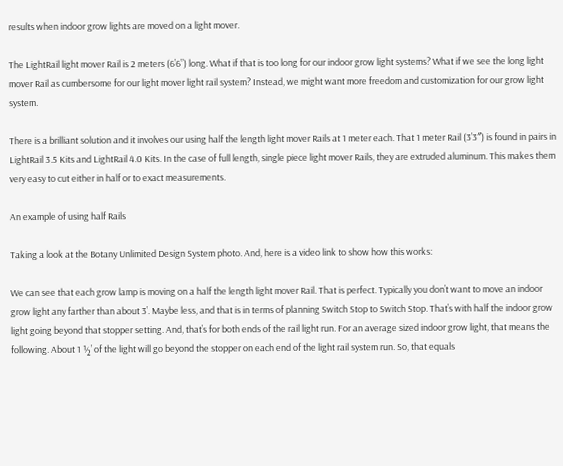results when indoor grow lights are moved on a light mover.

The LightRail light mover Rail is 2 meters (6’6”) long. What if that is too long for our indoor grow light systems? What if we see the long light mover Rail as cumbersome for our light mover light rail system? Instead, we might want more freedom and customization for our grow light system.

There is a brilliant solution and it involves our using half the length light mover Rails at 1 meter each. That 1 meter Rail (3’3″) is found in pairs in LightRail 3.5 Kits and LightRail 4.0 Kits. In the case of full length, single piece light mover Rails, they are extruded aluminum. This makes them very easy to cut either in half or to exact measurements.

An example of using half Rails

Taking a look at the Botany Unlimited Design System photo. And, here is a video link to show how this works:

We can see that each grow lamp is moving on a half the length light mover Rail. That is perfect. Typically you don’t want to move an indoor grow light any farther than about 3’. Maybe less, and that is in terms of planning Switch Stop to Switch Stop. That’s with half the indoor grow light going beyond that stopper setting. And, that’s for both ends of the rail light run. For an average sized indoor grow light, that means the following. About 1 ½’ of the light will go beyond the stopper on each end of the light rail system run. So, that equals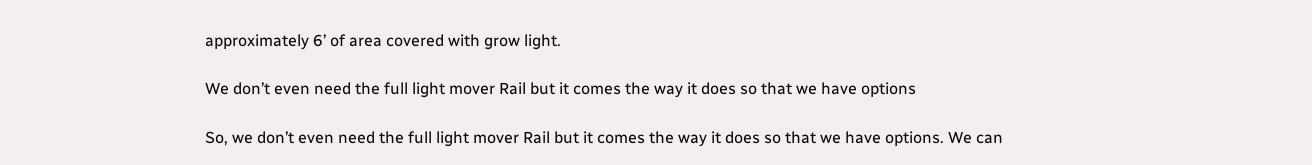approximately 6’ of area covered with grow light.

We don’t even need the full light mover Rail but it comes the way it does so that we have options

So, we don’t even need the full light mover Rail but it comes the way it does so that we have options. We can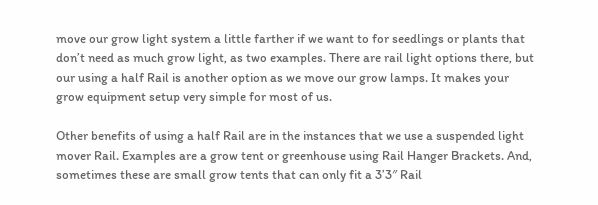move our grow light system a little farther if we want to for seedlings or plants that don’t need as much grow light, as two examples. There are rail light options there, but our using a half Rail is another option as we move our grow lamps. It makes your grow equipment setup very simple for most of us.

Other benefits of using a half Rail are in the instances that we use a suspended light mover Rail. Examples are a grow tent or greenhouse using Rail Hanger Brackets. And, sometimes these are small grow tents that can only fit a 3’3″ Rail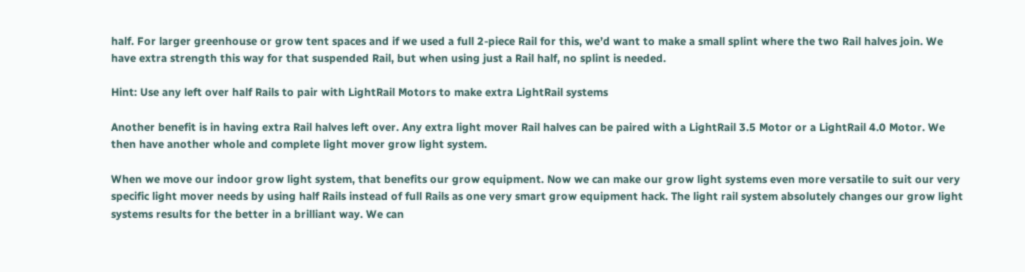half. For larger greenhouse or grow tent spaces and if we used a full 2-piece Rail for this, we’d want to make a small splint where the two Rail halves join. We have extra strength this way for that suspended Rail, but when using just a Rail half, no splint is needed.

Hint: Use any left over half Rails to pair with LightRail Motors to make extra LightRail systems

Another benefit is in having extra Rail halves left over. Any extra light mover Rail halves can be paired with a LightRail 3.5 Motor or a LightRail 4.0 Motor. We then have another whole and complete light mover grow light system.

When we move our indoor grow light system, that benefits our grow equipment. Now we can make our grow light systems even more versatile to suit our very specific light mover needs by using half Rails instead of full Rails as one very smart grow equipment hack. The light rail system absolutely changes our grow light systems results for the better in a brilliant way. We can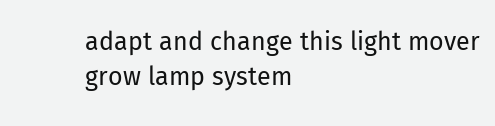adapt and change this light mover grow lamp system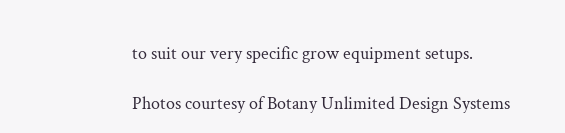to suit our very specific grow equipment setups.

Photos courtesy of Botany Unlimited Design Systems